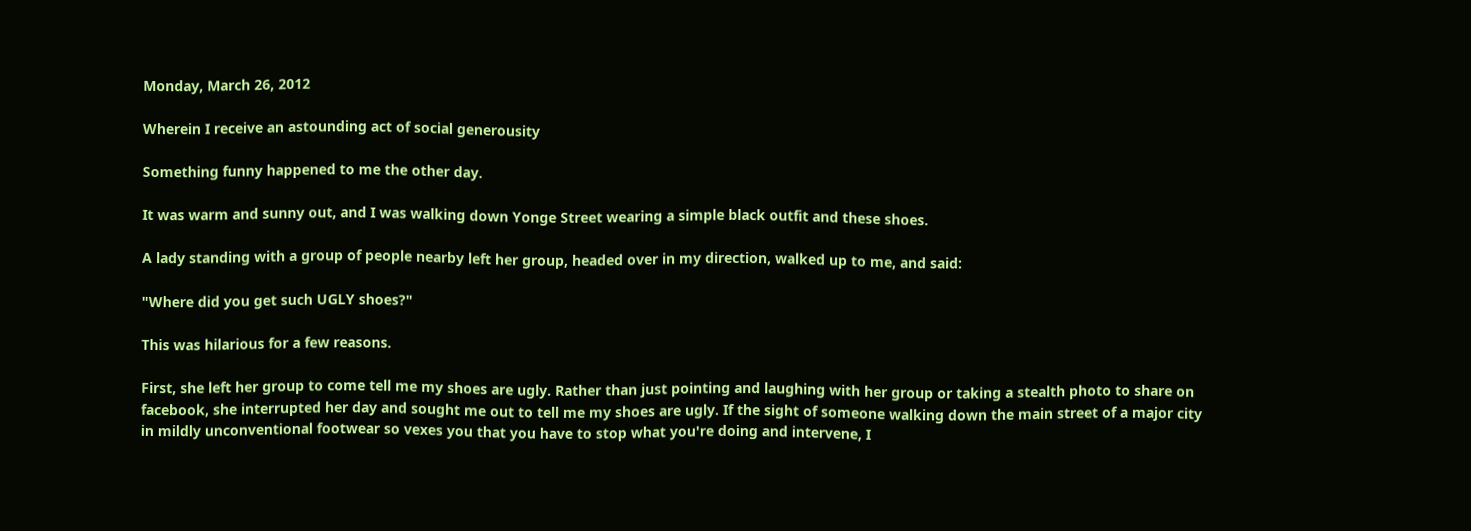Monday, March 26, 2012

Wherein I receive an astounding act of social generousity

Something funny happened to me the other day.

It was warm and sunny out, and I was walking down Yonge Street wearing a simple black outfit and these shoes.

A lady standing with a group of people nearby left her group, headed over in my direction, walked up to me, and said:

"Where did you get such UGLY shoes?"

This was hilarious for a few reasons.

First, she left her group to come tell me my shoes are ugly. Rather than just pointing and laughing with her group or taking a stealth photo to share on facebook, she interrupted her day and sought me out to tell me my shoes are ugly. If the sight of someone walking down the main street of a major city in mildly unconventional footwear so vexes you that you have to stop what you're doing and intervene, I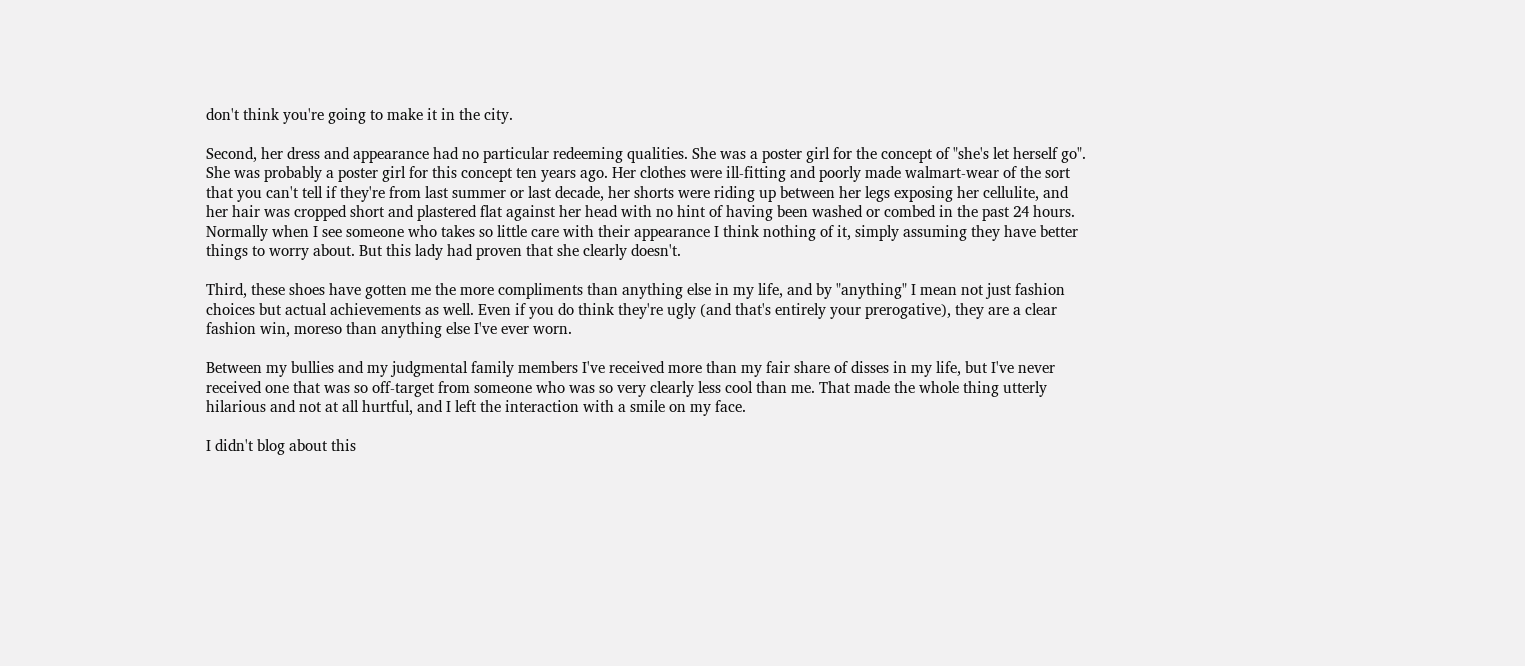don't think you're going to make it in the city.

Second, her dress and appearance had no particular redeeming qualities. She was a poster girl for the concept of "she's let herself go". She was probably a poster girl for this concept ten years ago. Her clothes were ill-fitting and poorly made walmart-wear of the sort that you can't tell if they're from last summer or last decade, her shorts were riding up between her legs exposing her cellulite, and her hair was cropped short and plastered flat against her head with no hint of having been washed or combed in the past 24 hours. Normally when I see someone who takes so little care with their appearance I think nothing of it, simply assuming they have better things to worry about. But this lady had proven that she clearly doesn't.

Third, these shoes have gotten me the more compliments than anything else in my life, and by "anything" I mean not just fashion choices but actual achievements as well. Even if you do think they're ugly (and that's entirely your prerogative), they are a clear fashion win, moreso than anything else I've ever worn.

Between my bullies and my judgmental family members I've received more than my fair share of disses in my life, but I've never received one that was so off-target from someone who was so very clearly less cool than me. That made the whole thing utterly hilarious and not at all hurtful, and I left the interaction with a smile on my face.

I didn't blog about this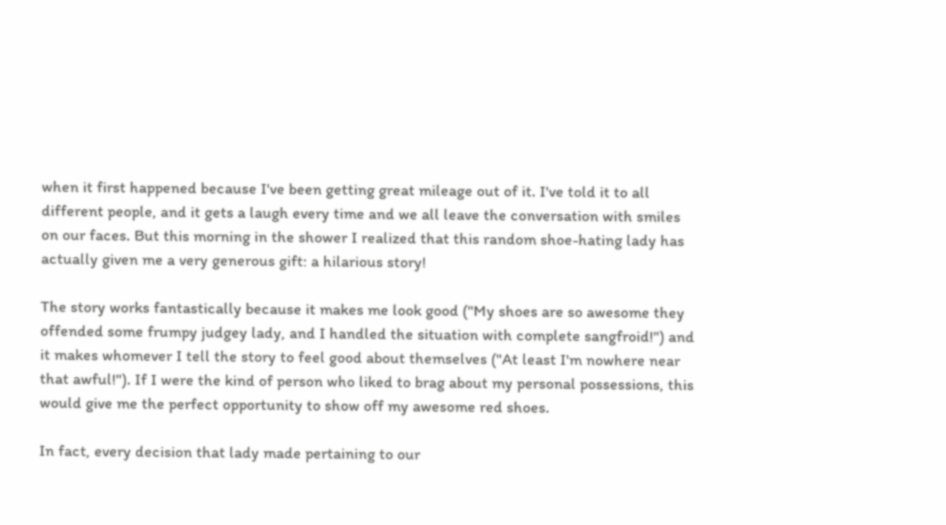when it first happened because I've been getting great mileage out of it. I've told it to all different people, and it gets a laugh every time and we all leave the conversation with smiles on our faces. But this morning in the shower I realized that this random shoe-hating lady has actually given me a very generous gift: a hilarious story!

The story works fantastically because it makes me look good ("My shoes are so awesome they offended some frumpy judgey lady, and I handled the situation with complete sangfroid!") and it makes whomever I tell the story to feel good about themselves ("At least I'm nowhere near that awful!"). If I were the kind of person who liked to brag about my personal possessions, this would give me the perfect opportunity to show off my awesome red shoes.

In fact, every decision that lady made pertaining to our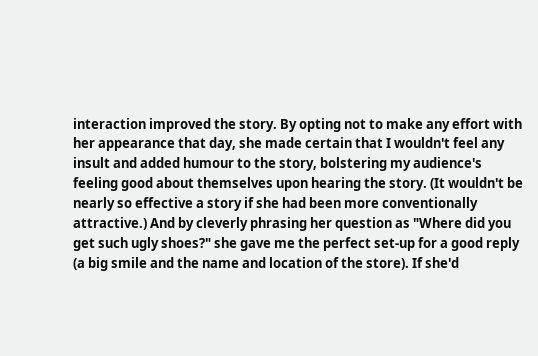interaction improved the story. By opting not to make any effort with her appearance that day, she made certain that I wouldn't feel any insult and added humour to the story, bolstering my audience's feeling good about themselves upon hearing the story. (It wouldn't be nearly so effective a story if she had been more conventionally attractive.) And by cleverly phrasing her question as "Where did you get such ugly shoes?" she gave me the perfect set-up for a good reply (a big smile and the name and location of the store). If she'd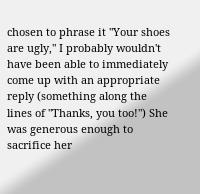chosen to phrase it "Your shoes are ugly," I probably wouldn't have been able to immediately come up with an appropriate reply (something along the lines of "Thanks, you too!") She was generous enough to sacrifice her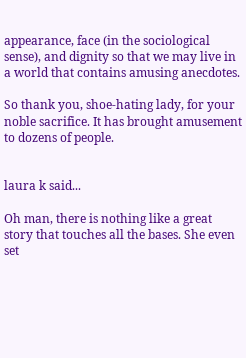appearance, face (in the sociological sense), and dignity so that we may live in a world that contains amusing anecdotes.

So thank you, shoe-hating lady, for your noble sacrifice. It has brought amusement to dozens of people.


laura k said...

Oh man, there is nothing like a great story that touches all the bases. She even set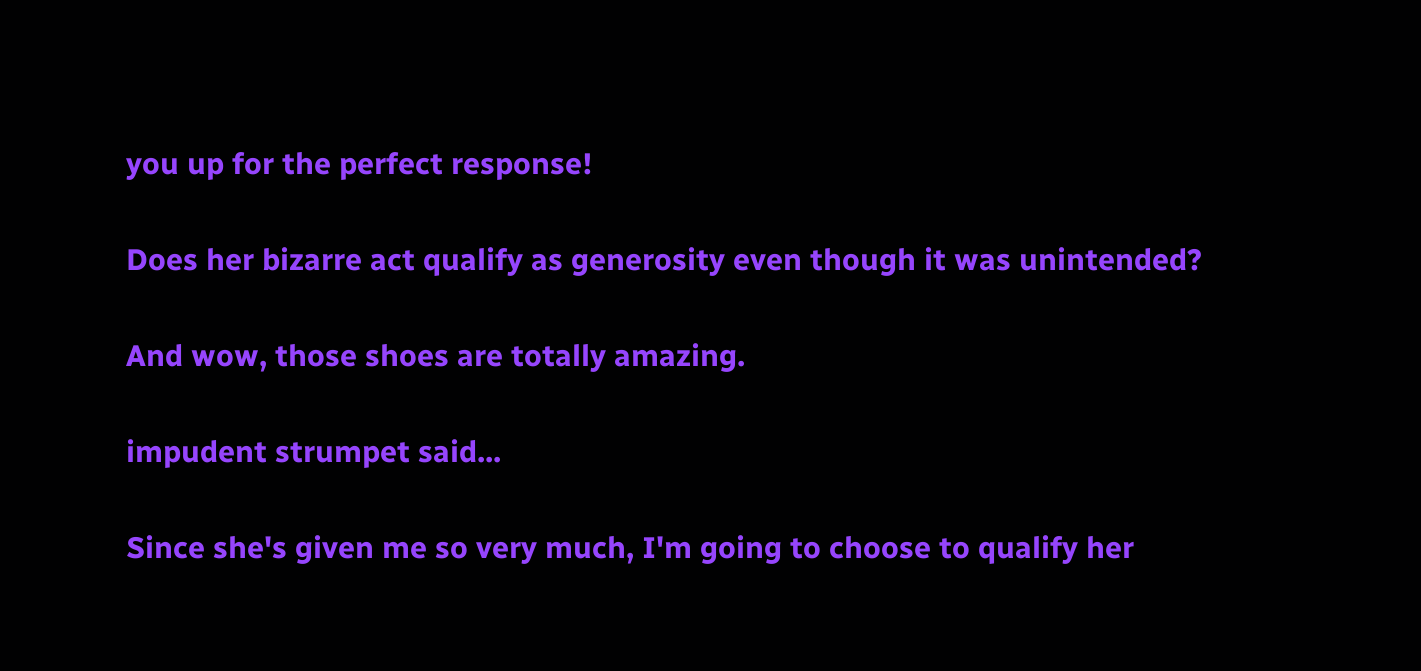you up for the perfect response!

Does her bizarre act qualify as generosity even though it was unintended?

And wow, those shoes are totally amazing.

impudent strumpet said...

Since she's given me so very much, I'm going to choose to qualify her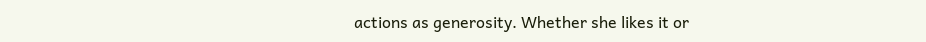actions as generosity. Whether she likes it or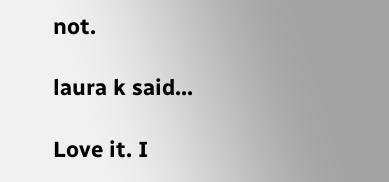not.

laura k said...

Love it. I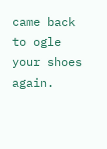came back to ogle your shoes again.